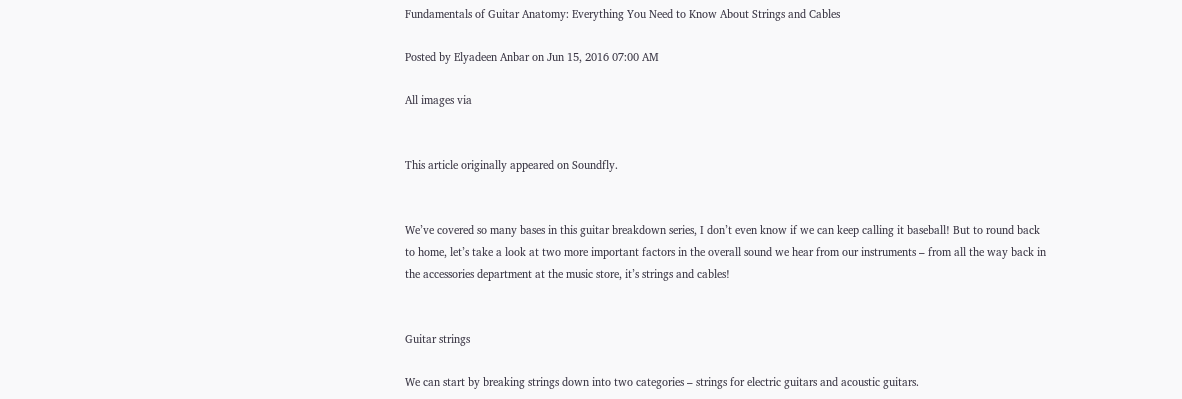Fundamentals of Guitar Anatomy: Everything You Need to Know About Strings and Cables

Posted by Elyadeen Anbar on Jun 15, 2016 07:00 AM

All images via


This article originally appeared on Soundfly.


We’ve covered so many bases in this guitar breakdown series, I don’t even know if we can keep calling it baseball! But to round back to home, let’s take a look at two more important factors in the overall sound we hear from our instruments – from all the way back in the accessories department at the music store, it’s strings and cables!


Guitar strings

We can start by breaking strings down into two categories – strings for electric guitars and acoustic guitars.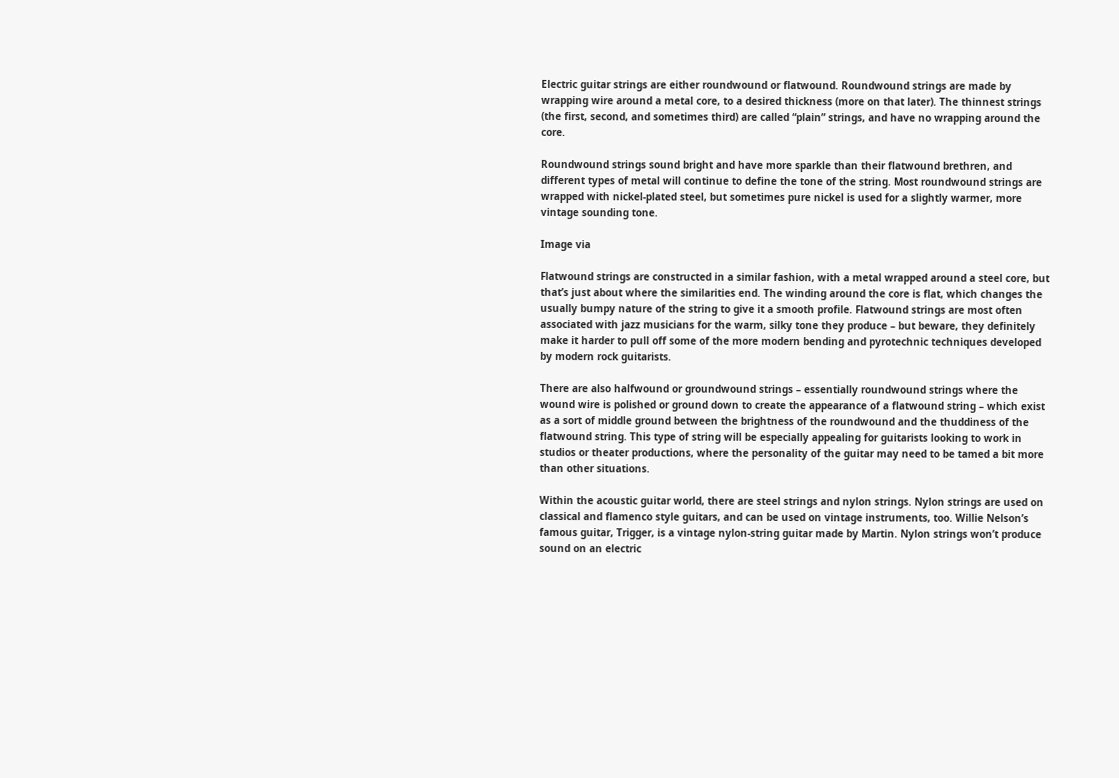Electric guitar strings are either roundwound or flatwound. Roundwound strings are made by wrapping wire around a metal core, to a desired thickness (more on that later). The thinnest strings (the first, second, and sometimes third) are called “plain” strings, and have no wrapping around the core.

Roundwound strings sound bright and have more sparkle than their flatwound brethren, and different types of metal will continue to define the tone of the string. Most roundwound strings are wrapped with nickel-plated steel, but sometimes pure nickel is used for a slightly warmer, more vintage sounding tone.

Image via

Flatwound strings are constructed in a similar fashion, with a metal wrapped around a steel core, but that’s just about where the similarities end. The winding around the core is flat, which changes the usually bumpy nature of the string to give it a smooth profile. Flatwound strings are most often associated with jazz musicians for the warm, silky tone they produce – but beware, they definitely make it harder to pull off some of the more modern bending and pyrotechnic techniques developed by modern rock guitarists.

There are also halfwound or groundwound strings – essentially roundwound strings where the wound wire is polished or ground down to create the appearance of a flatwound string – which exist as a sort of middle ground between the brightness of the roundwound and the thuddiness of the flatwound string. This type of string will be especially appealing for guitarists looking to work in studios or theater productions, where the personality of the guitar may need to be tamed a bit more than other situations.

Within the acoustic guitar world, there are steel strings and nylon strings. Nylon strings are used on classical and flamenco style guitars, and can be used on vintage instruments, too. Willie Nelson’s famous guitar, Trigger, is a vintage nylon-string guitar made by Martin. Nylon strings won’t produce sound on an electric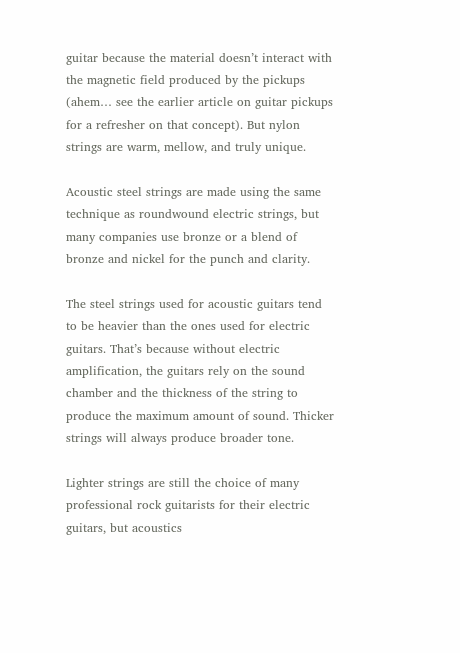guitar because the material doesn’t interact with the magnetic field produced by the pickups (ahem… see the earlier article on guitar pickups for a refresher on that concept). But nylon strings are warm, mellow, and truly unique.

Acoustic steel strings are made using the same technique as roundwound electric strings, but many companies use bronze or a blend of bronze and nickel for the punch and clarity.

The steel strings used for acoustic guitars tend to be heavier than the ones used for electric guitars. That’s because without electric amplification, the guitars rely on the sound chamber and the thickness of the string to produce the maximum amount of sound. Thicker strings will always produce broader tone.

Lighter strings are still the choice of many professional rock guitarists for their electric guitars, but acoustics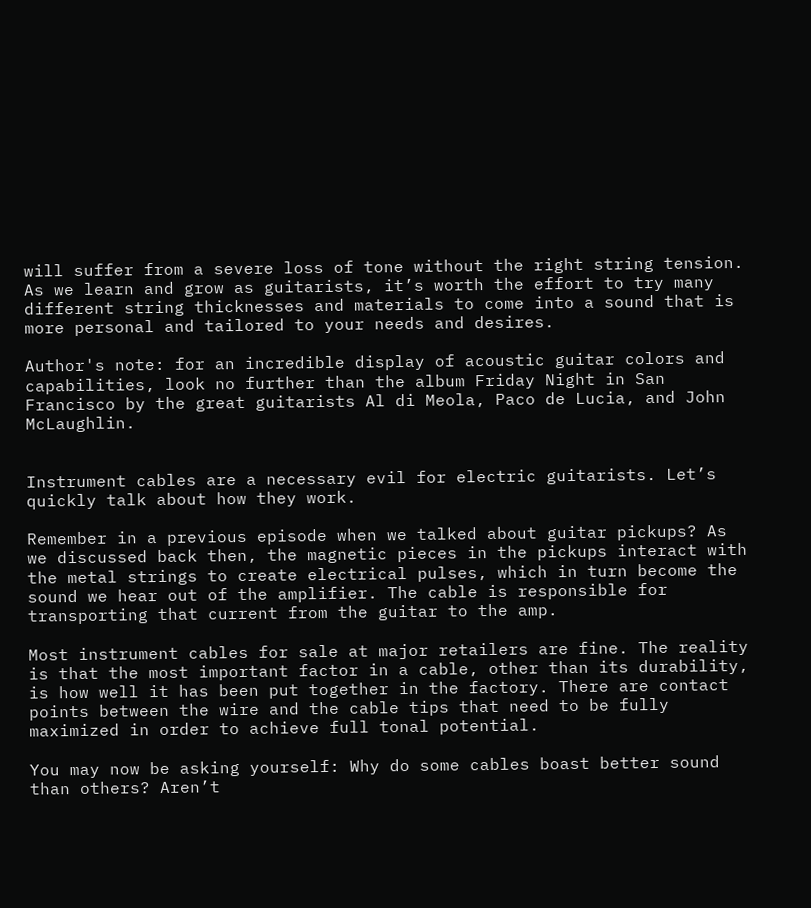will suffer from a severe loss of tone without the right string tension. As we learn and grow as guitarists, it’s worth the effort to try many different string thicknesses and materials to come into a sound that is more personal and tailored to your needs and desires.

Author's note: for an incredible display of acoustic guitar colors and capabilities, look no further than the album Friday Night in San Francisco by the great guitarists Al di Meola, Paco de Lucia, and John McLaughlin.


Instrument cables are a necessary evil for electric guitarists. Let’s quickly talk about how they work.

Remember in a previous episode when we talked about guitar pickups? As we discussed back then, the magnetic pieces in the pickups interact with the metal strings to create electrical pulses, which in turn become the sound we hear out of the amplifier. The cable is responsible for transporting that current from the guitar to the amp.

Most instrument cables for sale at major retailers are fine. The reality is that the most important factor in a cable, other than its durability, is how well it has been put together in the factory. There are contact points between the wire and the cable tips that need to be fully maximized in order to achieve full tonal potential.

You may now be asking yourself: Why do some cables boast better sound than others? Aren’t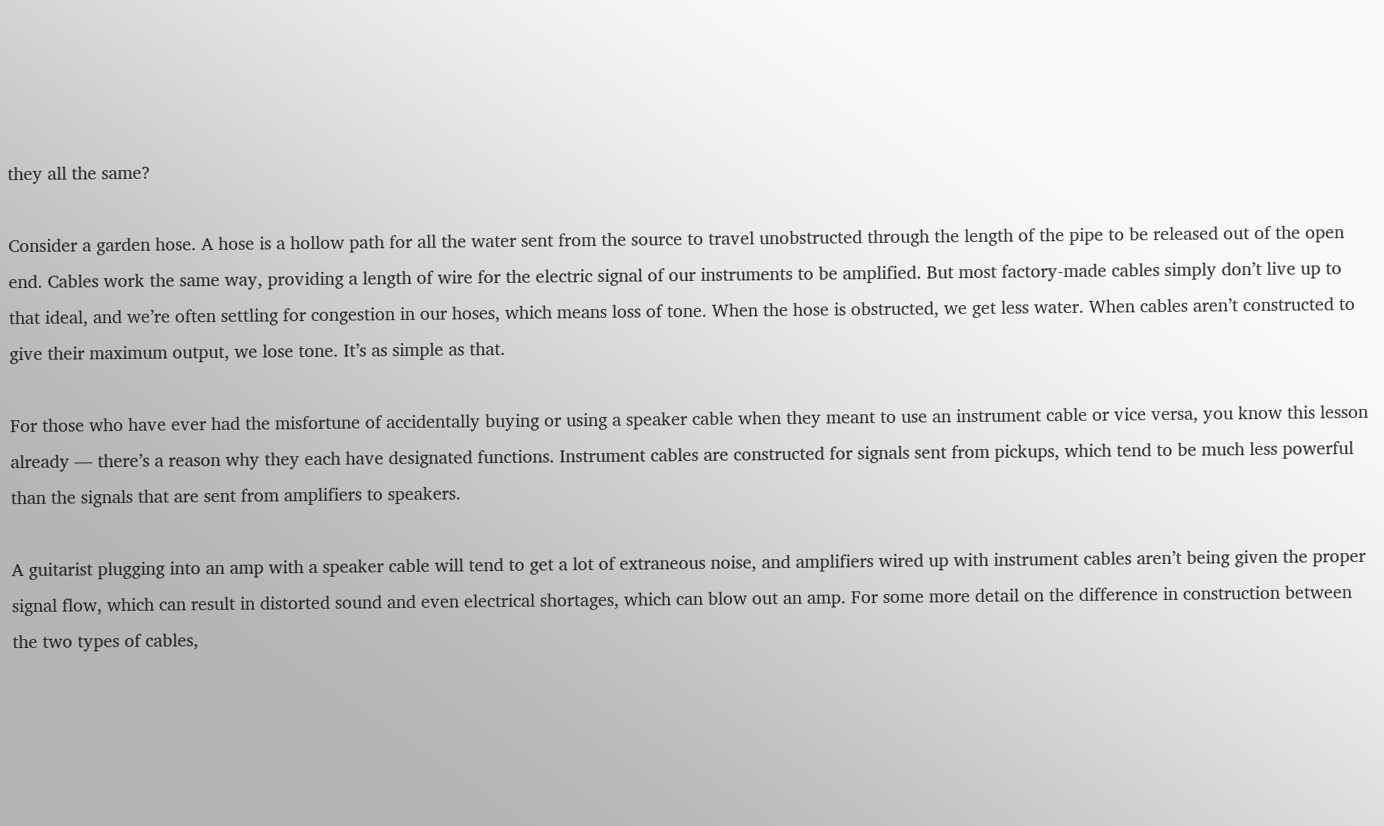they all the same?

Consider a garden hose. A hose is a hollow path for all the water sent from the source to travel unobstructed through the length of the pipe to be released out of the open end. Cables work the same way, providing a length of wire for the electric signal of our instruments to be amplified. But most factory-made cables simply don’t live up to that ideal, and we’re often settling for congestion in our hoses, which means loss of tone. When the hose is obstructed, we get less water. When cables aren’t constructed to give their maximum output, we lose tone. It’s as simple as that.

For those who have ever had the misfortune of accidentally buying or using a speaker cable when they meant to use an instrument cable or vice versa, you know this lesson already — there’s a reason why they each have designated functions. Instrument cables are constructed for signals sent from pickups, which tend to be much less powerful than the signals that are sent from amplifiers to speakers.

A guitarist plugging into an amp with a speaker cable will tend to get a lot of extraneous noise, and amplifiers wired up with instrument cables aren’t being given the proper signal flow, which can result in distorted sound and even electrical shortages, which can blow out an amp. For some more detail on the difference in construction between the two types of cables,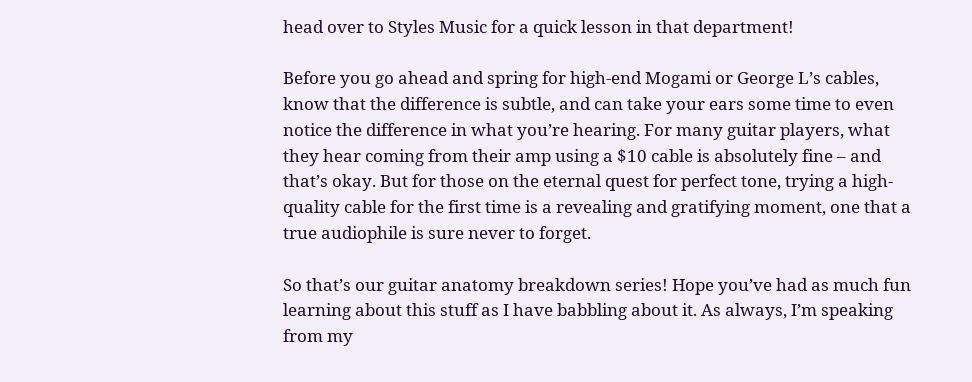head over to Styles Music for a quick lesson in that department!

Before you go ahead and spring for high-end Mogami or George L’s cables, know that the difference is subtle, and can take your ears some time to even notice the difference in what you’re hearing. For many guitar players, what they hear coming from their amp using a $10 cable is absolutely fine – and that’s okay. But for those on the eternal quest for perfect tone, trying a high-quality cable for the first time is a revealing and gratifying moment, one that a true audiophile is sure never to forget.

So that’s our guitar anatomy breakdown series! Hope you’ve had as much fun learning about this stuff as I have babbling about it. As always, I’m speaking from my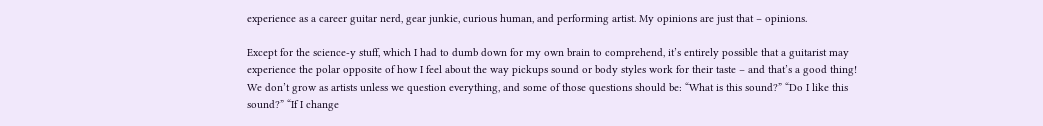experience as a career guitar nerd, gear junkie, curious human, and performing artist. My opinions are just that – opinions.

Except for the science-y stuff, which I had to dumb down for my own brain to comprehend, it’s entirely possible that a guitarist may experience the polar opposite of how I feel about the way pickups sound or body styles work for their taste – and that’s a good thing! We don’t grow as artists unless we question everything, and some of those questions should be: “What is this sound?” “Do I like this sound?” “If I change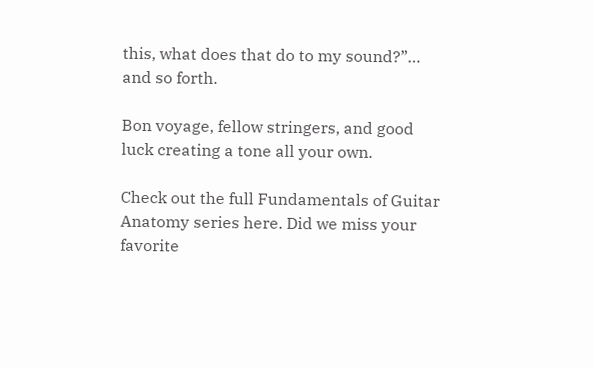this, what does that do to my sound?”… and so forth.

Bon voyage, fellow stringers, and good luck creating a tone all your own.

Check out the full Fundamentals of Guitar Anatomy series here. Did we miss your favorite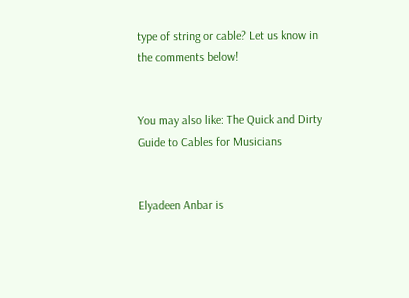type of string or cable? Let us know in the comments below!


You may also like: The Quick and Dirty Guide to Cables for Musicians


Elyadeen Anbar is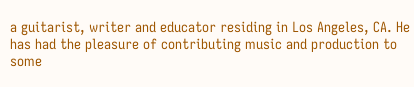a guitarist, writer and educator residing in Los Angeles, CA. He has had the pleasure of contributing music and production to some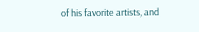of his favorite artists, and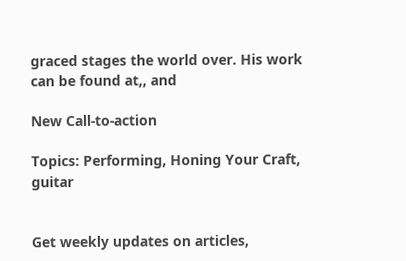graced stages the world over. His work can be found at,, and

New Call-to-action

Topics: Performing, Honing Your Craft, guitar


Get weekly updates on articles,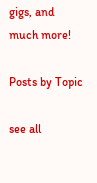gigs, and much more!

Posts by Topic

see all